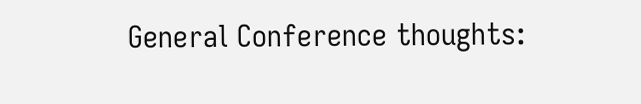General Conference thoughts: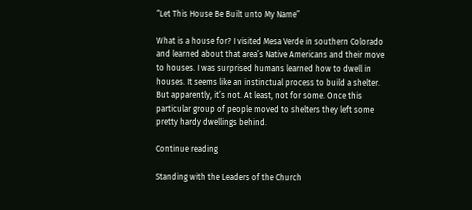“Let This House Be Built unto My Name”

What is a house for? I visited Mesa Verde in southern Colorado and learned about that area’s Native Americans and their move to houses. I was surprised humans learned how to dwell in houses. It seems like an instinctual process to build a shelter. But apparently, it’s not. At least, not for some. Once this particular group of people moved to shelters they left some pretty hardy dwellings behind.

Continue reading

Standing with the Leaders of the Church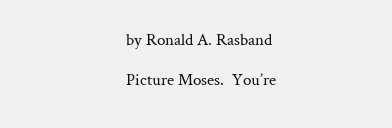by Ronald A. Rasband

Picture Moses.  You’re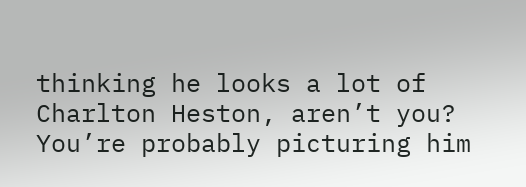thinking he looks a lot of Charlton Heston, aren’t you?  You’re probably picturing him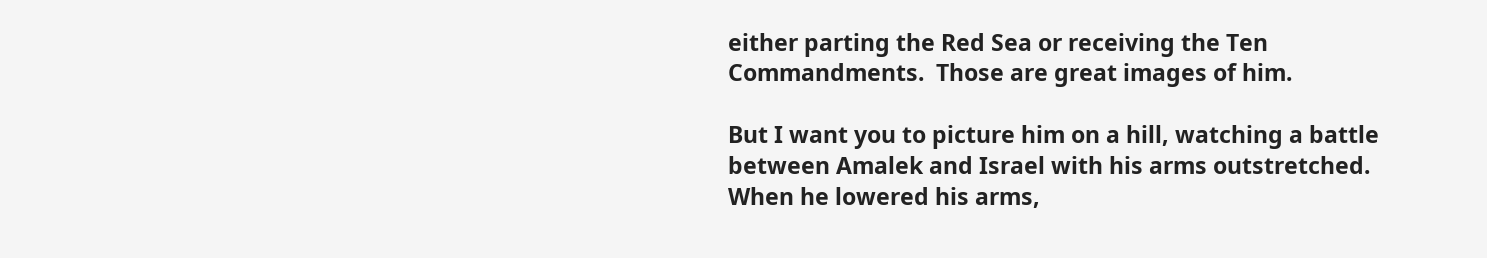either parting the Red Sea or receiving the Ten Commandments.  Those are great images of him.

But I want you to picture him on a hill, watching a battle between Amalek and Israel with his arms outstretched.  When he lowered his arms,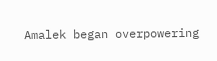Amalek began overpowering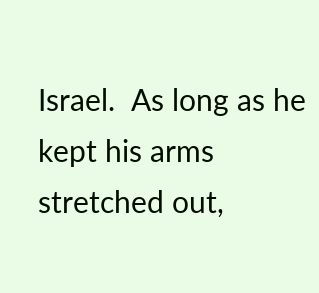Israel.  As long as he kept his arms stretched out,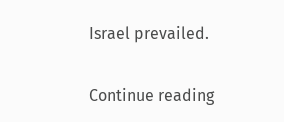Israel prevailed.

Continue reading